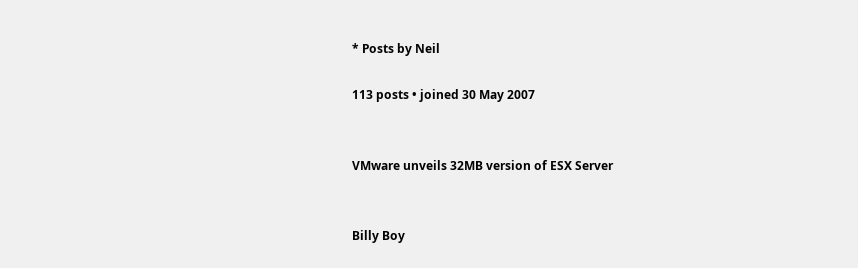* Posts by Neil

113 posts • joined 30 May 2007


VMware unveils 32MB version of ESX Server


Billy Boy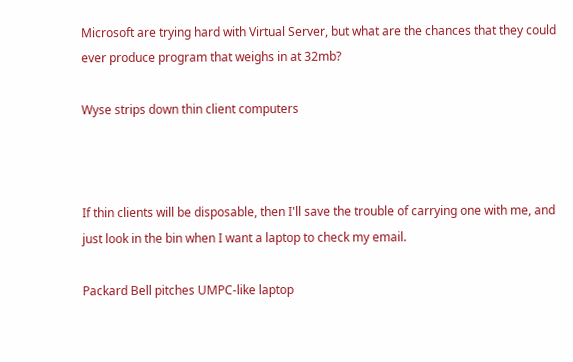Microsoft are trying hard with Virtual Server, but what are the chances that they could ever produce program that weighs in at 32mb?

Wyse strips down thin client computers



If thin clients will be disposable, then I'll save the trouble of carrying one with me, and just look in the bin when I want a laptop to check my email.

Packard Bell pitches UMPC-like laptop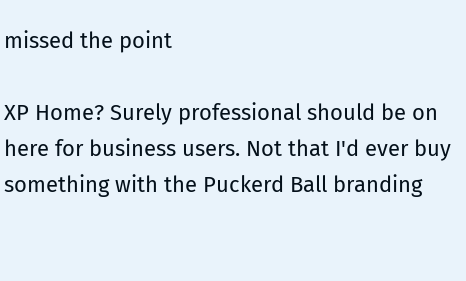missed the point

XP Home? Surely professional should be on here for business users. Not that I'd ever buy something with the Puckerd Ball branding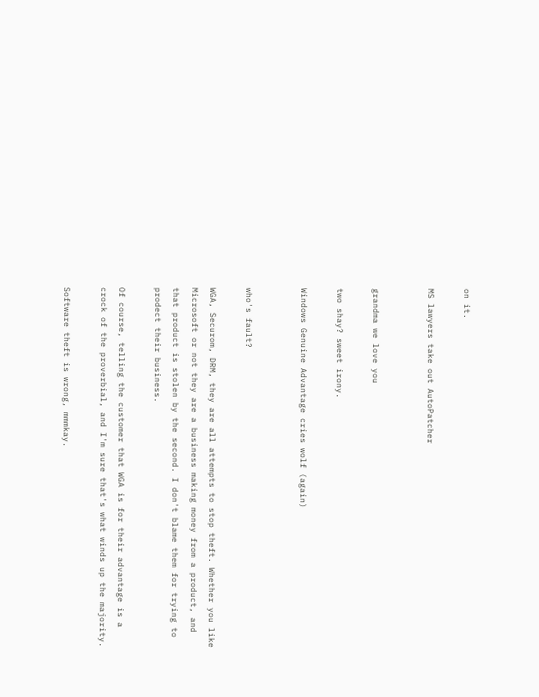on it.

MS lawyers take out AutoPatcher


grandma we love you

two shay? sweet irony.

Windows Genuine Advantage cries wolf (again)


who's fault?

WGA, Securom, DRM, they are all attempts to stop theft. Whether you like Microsoft or not they are a business making money from a product, and that product is stolen by the second. I don't blame them for trying to prodect their business.

Of course, telling the customer that WGA is for their advantage is a crock of the proverbial, and I'm sure that's what winds up the majority.

Software theft is wrong, mmmkay.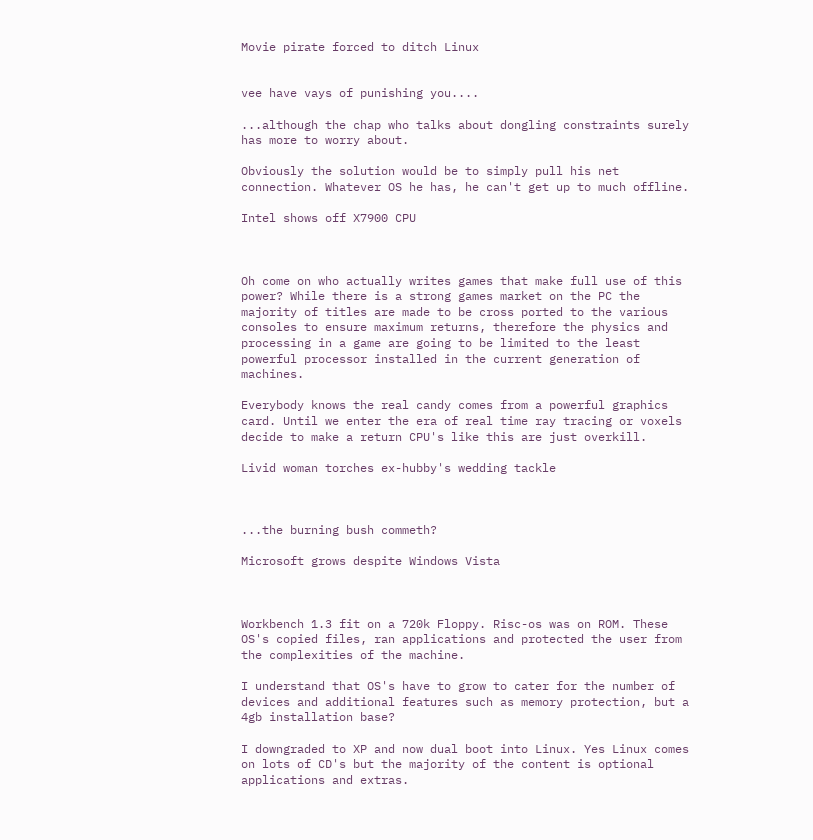Movie pirate forced to ditch Linux


vee have vays of punishing you....

...although the chap who talks about dongling constraints surely has more to worry about.

Obviously the solution would be to simply pull his net connection. Whatever OS he has, he can't get up to much offline.

Intel shows off X7900 CPU



Oh come on who actually writes games that make full use of this power? While there is a strong games market on the PC the majority of titles are made to be cross ported to the various consoles to ensure maximum returns, therefore the physics and processing in a game are going to be limited to the least powerful processor installed in the current generation of machines.

Everybody knows the real candy comes from a powerful graphics card. Until we enter the era of real time ray tracing or voxels decide to make a return CPU's like this are just overkill.

Livid woman torches ex-hubby's wedding tackle



...the burning bush commeth?

Microsoft grows despite Windows Vista



Workbench 1.3 fit on a 720k Floppy. Risc-os was on ROM. These OS's copied files, ran applications and protected the user from the complexities of the machine.

I understand that OS's have to grow to cater for the number of devices and additional features such as memory protection, but a 4gb installation base?

I downgraded to XP and now dual boot into Linux. Yes Linux comes on lots of CD's but the majority of the content is optional applications and extras.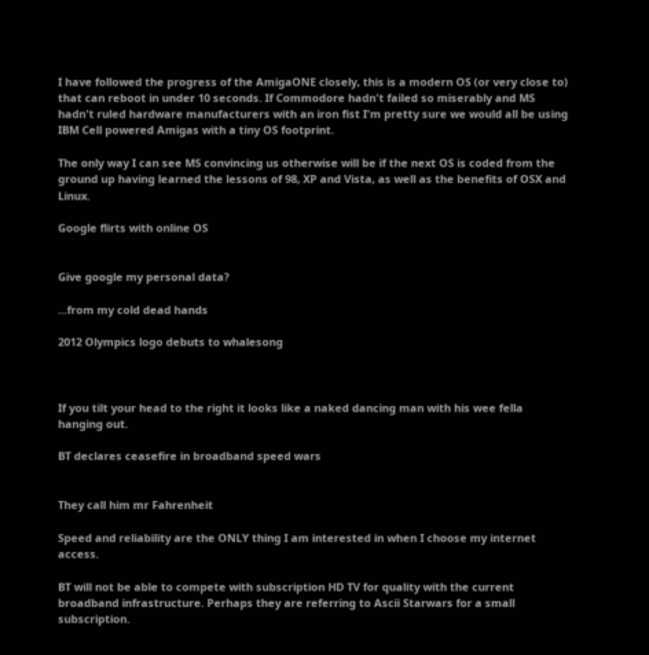I have followed the progress of the AmigaONE closely, this is a modern OS (or very close to) that can reboot in under 10 seconds. If Commodore hadn't failed so miserably and MS hadn't ruled hardware manufacturers with an iron fist I'm pretty sure we would all be using IBM Cell powered Amigas with a tiny OS footprint.

The only way I can see MS convincing us otherwise will be if the next OS is coded from the ground up having learned the lessons of 98, XP and Vista, as well as the benefits of OSX and Linux.

Google flirts with online OS


Give google my personal data?

...from my cold dead hands

2012 Olympics logo debuts to whalesong



If you tilt your head to the right it looks like a naked dancing man with his wee fella hanging out.

BT declares ceasefire in broadband speed wars


They call him mr Fahrenheit

Speed and reliability are the ONLY thing I am interested in when I choose my internet access.

BT will not be able to compete with subscription HD TV for quality with the current broadband infrastructure. Perhaps they are referring to Ascii Starwars for a small subscription.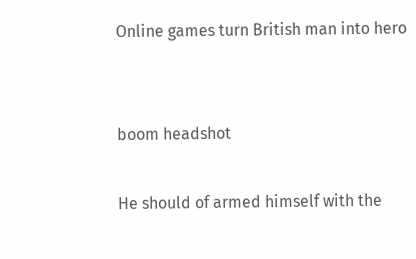Online games turn British man into hero


boom headshot

He should of armed himself with the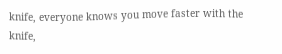knife, everyone knows you move faster with the knife,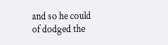and so he could of dodged the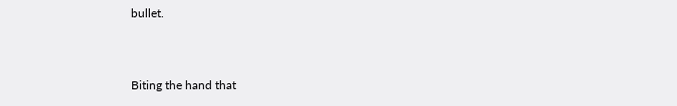bullet.


Biting the hand that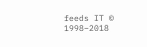feeds IT © 1998–2018